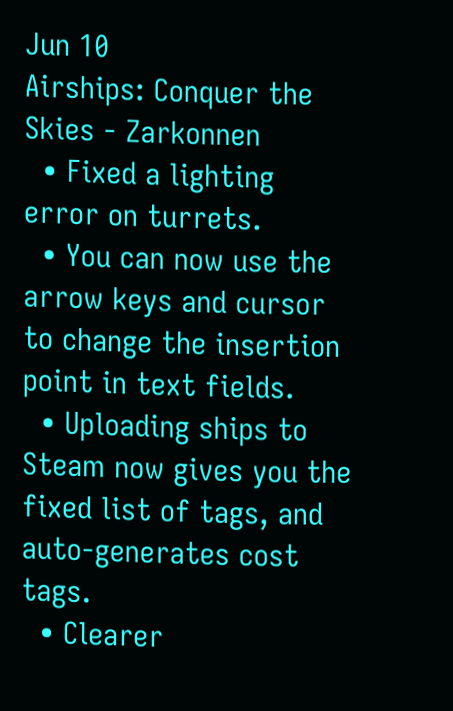Jun 10
Airships: Conquer the Skies - Zarkonnen
  • Fixed a lighting error on turrets.
  • You can now use the arrow keys and cursor to change the insertion point in text fields.
  • Uploading ships to Steam now gives you the fixed list of tags, and auto-generates cost tags.
  • Clearer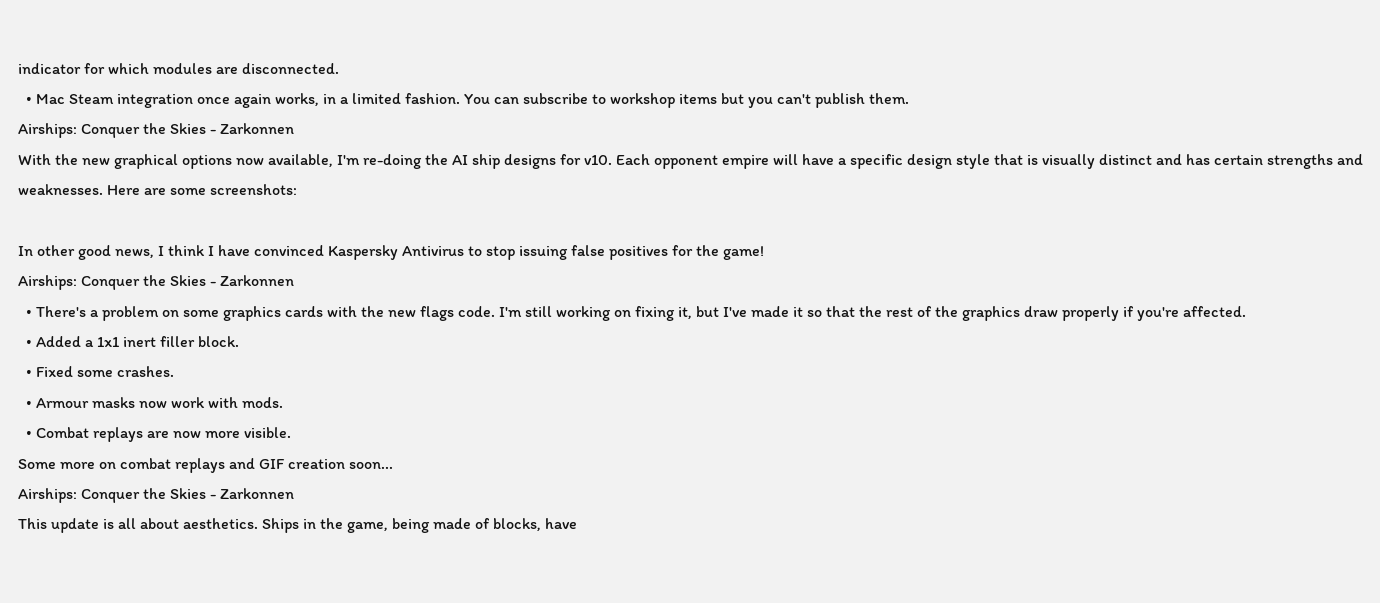indicator for which modules are disconnected.
  • Mac Steam integration once again works, in a limited fashion. You can subscribe to workshop items but you can't publish them.
Airships: Conquer the Skies - Zarkonnen
With the new graphical options now available, I'm re-doing the AI ship designs for v10. Each opponent empire will have a specific design style that is visually distinct and has certain strengths and weaknesses. Here are some screenshots:

In other good news, I think I have convinced Kaspersky Antivirus to stop issuing false positives for the game!
Airships: Conquer the Skies - Zarkonnen
  • There's a problem on some graphics cards with the new flags code. I'm still working on fixing it, but I've made it so that the rest of the graphics draw properly if you're affected.
  • Added a 1x1 inert filler block.
  • Fixed some crashes.
  • Armour masks now work with mods.
  • Combat replays are now more visible.
Some more on combat replays and GIF creation soon...
Airships: Conquer the Skies - Zarkonnen
This update is all about aesthetics. Ships in the game, being made of blocks, have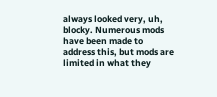always looked very, uh, blocky. Numerous mods have been made to address this, but mods are limited in what they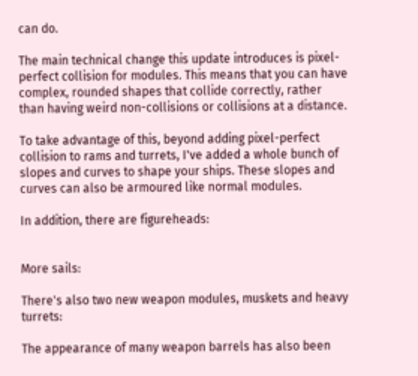can do.

The main technical change this update introduces is pixel-perfect collision for modules. This means that you can have complex, rounded shapes that collide correctly, rather than having weird non-collisions or collisions at a distance.

To take advantage of this, beyond adding pixel-perfect collision to rams and turrets, I've added a whole bunch of slopes and curves to shape your ships. These slopes and curves can also be armoured like normal modules.

In addition, there are figureheads:


More sails:

There's also two new weapon modules, muskets and heavy turrets:

The appearance of many weapon barrels has also been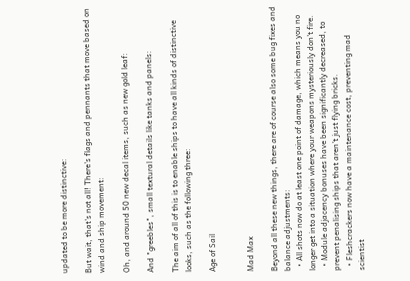updated to be more distinctive:

But wait, that's not all! There's flags and pennants that move based on wind and ship movement:

Oh, and around 50 new decal items, such as new gold leaf:

And "greebles", small textural details like tanks and panels:

The aim of all of this is to enable ships to have all kinds of distinctive looks, such as the following three:

Age of Sail


Mad Max

Beyond all these new things, there are of course also some bug fixes and balance adjustments:
  • All shots now do at least one point of damage, which means you no longer get into a situation where your weapons mysteriously don't fire.
  • Module adjacency bonuses have been significantly decreased, to prevent penalising ships that aren't just flying bricks.
  • Fleshcrackers now have a maintenance cost, preventing mad scientist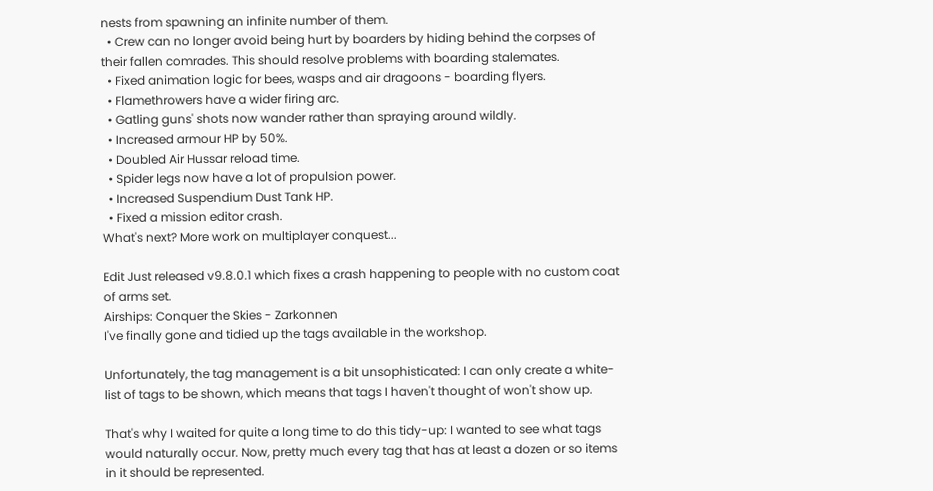nests from spawning an infinite number of them.
  • Crew can no longer avoid being hurt by boarders by hiding behind the corpses of their fallen comrades. This should resolve problems with boarding stalemates.
  • Fixed animation logic for bees, wasps and air dragoons - boarding flyers.
  • Flamethrowers have a wider firing arc.
  • Gatling guns' shots now wander rather than spraying around wildly.
  • Increased armour HP by 50%.
  • Doubled Air Hussar reload time.
  • Spider legs now have a lot of propulsion power.
  • Increased Suspendium Dust Tank HP.
  • Fixed a mission editor crash.
What's next? More work on multiplayer conquest...

Edit Just released v9.8.0.1 which fixes a crash happening to people with no custom coat of arms set.
Airships: Conquer the Skies - Zarkonnen
I've finally gone and tidied up the tags available in the workshop.

Unfortunately, the tag management is a bit unsophisticated: I can only create a white-list of tags to be shown, which means that tags I haven't thought of won't show up.

That's why I waited for quite a long time to do this tidy-up: I wanted to see what tags would naturally occur. Now, pretty much every tag that has at least a dozen or so items in it should be represented.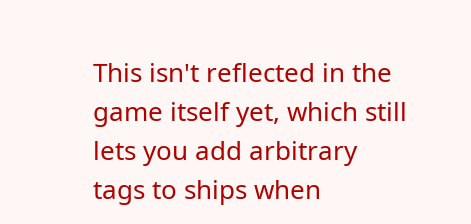This isn't reflected in the game itself yet, which still lets you add arbitrary tags to ships when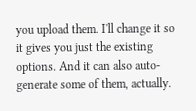you upload them. I'll change it so it gives you just the existing options. And it can also auto-generate some of them, actually.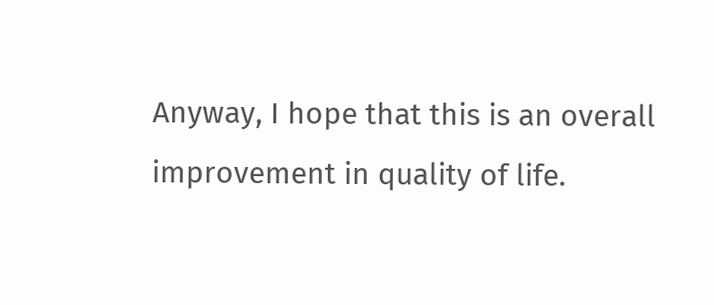Anyway, I hope that this is an overall improvement in quality of life.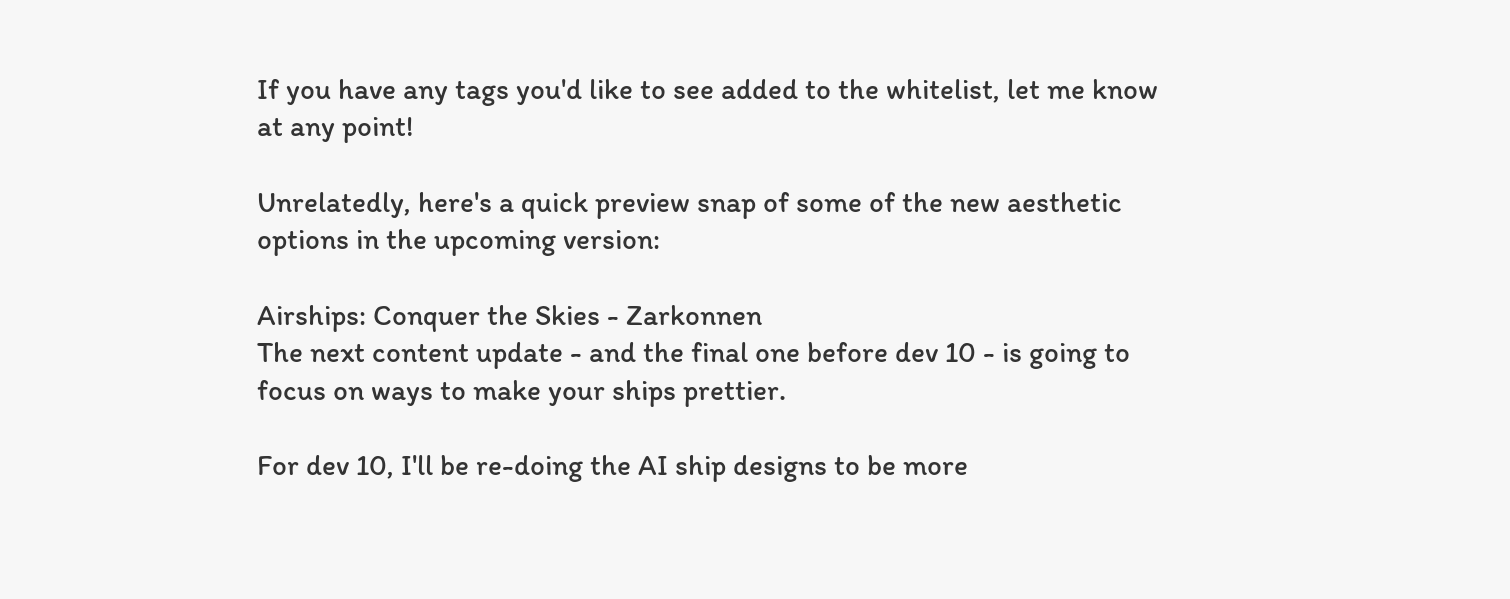If you have any tags you'd like to see added to the whitelist, let me know at any point!

Unrelatedly, here's a quick preview snap of some of the new aesthetic options in the upcoming version:

Airships: Conquer the Skies - Zarkonnen
The next content update - and the final one before dev 10 - is going to focus on ways to make your ships prettier.

For dev 10, I'll be re-doing the AI ship designs to be more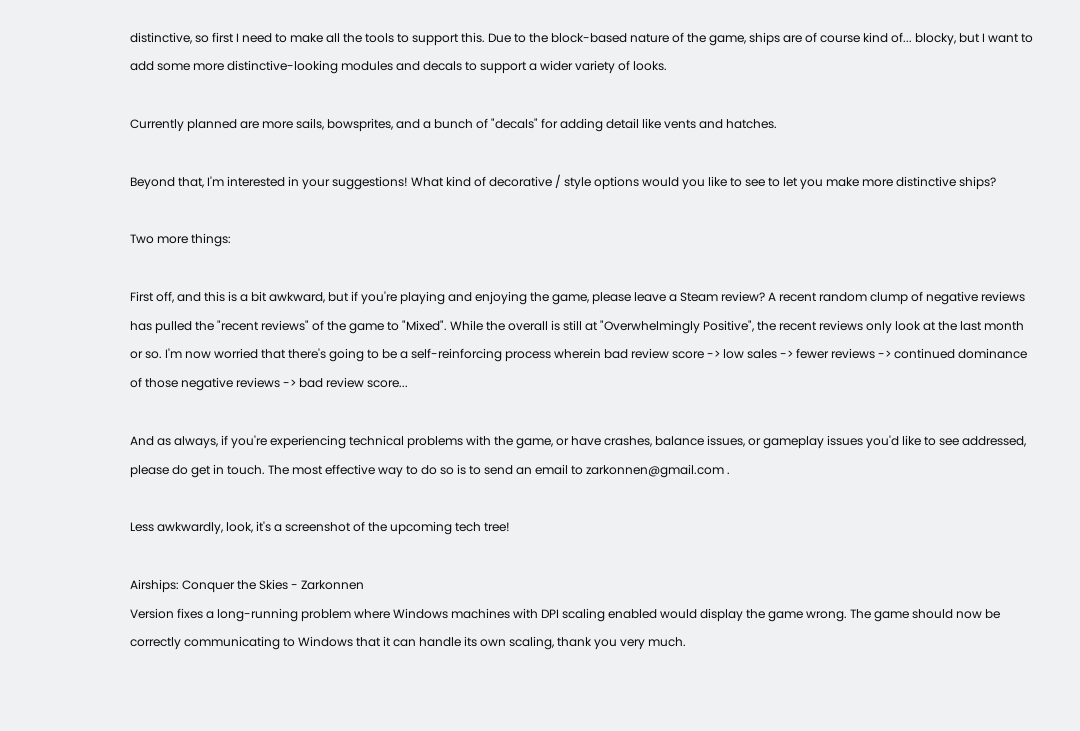distinctive, so first I need to make all the tools to support this. Due to the block-based nature of the game, ships are of course kind of... blocky, but I want to add some more distinctive-looking modules and decals to support a wider variety of looks.

Currently planned are more sails, bowsprites, and a bunch of "decals" for adding detail like vents and hatches.

Beyond that, I'm interested in your suggestions! What kind of decorative / style options would you like to see to let you make more distinctive ships?

Two more things:

First off, and this is a bit awkward, but if you're playing and enjoying the game, please leave a Steam review? A recent random clump of negative reviews has pulled the "recent reviews" of the game to "Mixed". While the overall is still at "Overwhelmingly Positive", the recent reviews only look at the last month or so. I'm now worried that there's going to be a self-reinforcing process wherein bad review score -> low sales -> fewer reviews -> continued dominance of those negative reviews -> bad review score...

And as always, if you're experiencing technical problems with the game, or have crashes, balance issues, or gameplay issues you'd like to see addressed, please do get in touch. The most effective way to do so is to send an email to zarkonnen@gmail.com .

Less awkwardly, look, it's a screenshot of the upcoming tech tree!

Airships: Conquer the Skies - Zarkonnen
Version fixes a long-running problem where Windows machines with DPI scaling enabled would display the game wrong. The game should now be correctly communicating to Windows that it can handle its own scaling, thank you very much.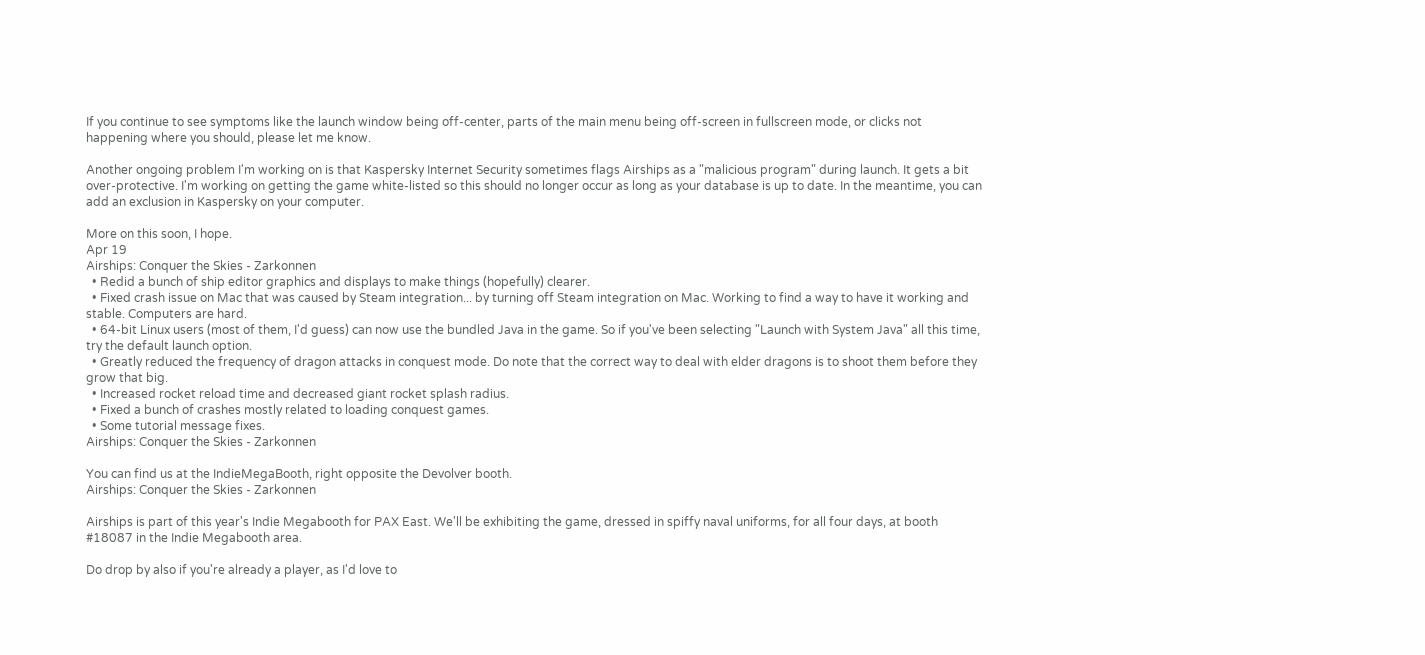If you continue to see symptoms like the launch window being off-center, parts of the main menu being off-screen in fullscreen mode, or clicks not happening where you should, please let me know.

Another ongoing problem I'm working on is that Kaspersky Internet Security sometimes flags Airships as a "malicious program" during launch. It gets a bit over-protective. I'm working on getting the game white-listed so this should no longer occur as long as your database is up to date. In the meantime, you can add an exclusion in Kaspersky on your computer.

More on this soon, I hope.
Apr 19
Airships: Conquer the Skies - Zarkonnen
  • Redid a bunch of ship editor graphics and displays to make things (hopefully) clearer.
  • Fixed crash issue on Mac that was caused by Steam integration... by turning off Steam integration on Mac. Working to find a way to have it working and stable. Computers are hard.
  • 64-bit Linux users (most of them, I'd guess) can now use the bundled Java in the game. So if you've been selecting "Launch with System Java" all this time, try the default launch option.
  • Greatly reduced the frequency of dragon attacks in conquest mode. Do note that the correct way to deal with elder dragons is to shoot them before they grow that big.
  • Increased rocket reload time and decreased giant rocket splash radius.
  • Fixed a bunch of crashes mostly related to loading conquest games.
  • Some tutorial message fixes.
Airships: Conquer the Skies - Zarkonnen

You can find us at the IndieMegaBooth, right opposite the Devolver booth.
Airships: Conquer the Skies - Zarkonnen

Airships is part of this year's Indie Megabooth for PAX East. We'll be exhibiting the game, dressed in spiffy naval uniforms, for all four days, at booth #18087 in the Indie Megabooth area.

Do drop by also if you're already a player, as I'd love to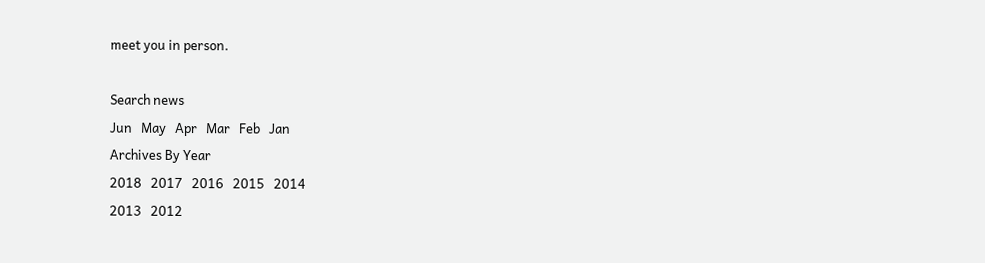meet you in person.

Search news
Jun   May   Apr   Mar   Feb   Jan
Archives By Year
2018   2017   2016   2015   2014
2013   2012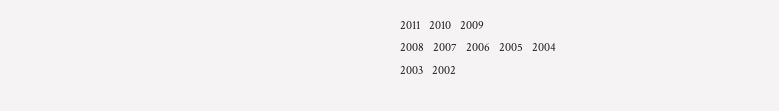2011   2010   2009
2008   2007   2006   2005   2004
2003   2002